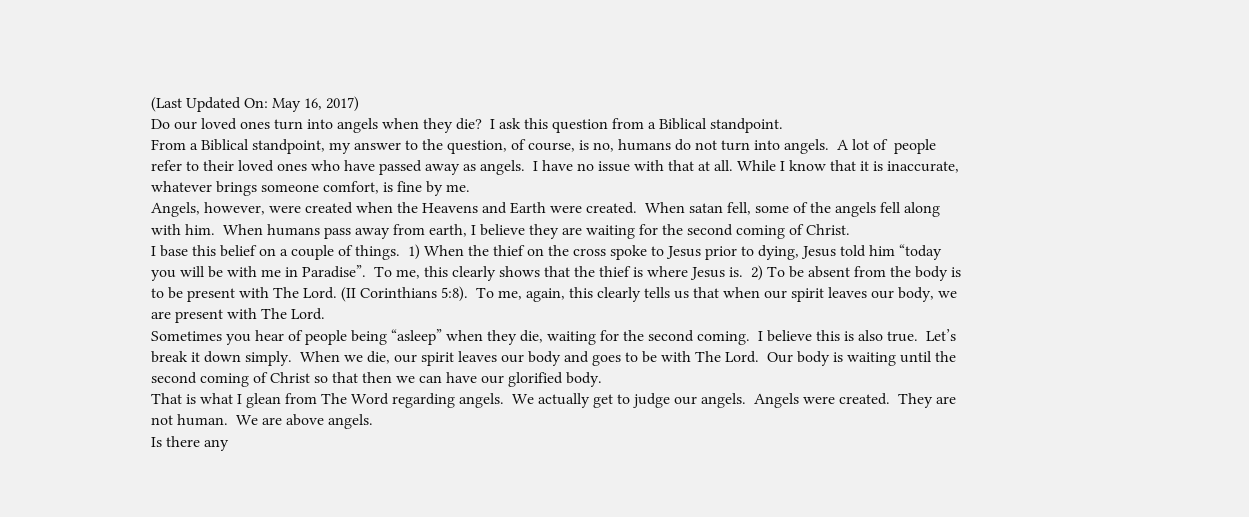(Last Updated On: May 16, 2017)
Do our loved ones turn into angels when they die?  I ask this question from a Biblical standpoint.
From a Biblical standpoint, my answer to the question, of course, is no, humans do not turn into angels.  A lot of  people refer to their loved ones who have passed away as angels.  I have no issue with that at all. While I know that it is inaccurate, whatever brings someone comfort, is fine by me.
Angels, however, were created when the Heavens and Earth were created.  When satan fell, some of the angels fell along with him.  When humans pass away from earth, I believe they are waiting for the second coming of Christ.
I base this belief on a couple of things.  1) When the thief on the cross spoke to Jesus prior to dying, Jesus told him “today you will be with me in Paradise”.  To me, this clearly shows that the thief is where Jesus is.  2) To be absent from the body is to be present with The Lord. (II Corinthians 5:8).  To me, again, this clearly tells us that when our spirit leaves our body, we are present with The Lord.
Sometimes you hear of people being “asleep” when they die, waiting for the second coming.  I believe this is also true.  Let’s break it down simply.  When we die, our spirit leaves our body and goes to be with The Lord.  Our body is waiting until the second coming of Christ so that then we can have our glorified body.
That is what I glean from The Word regarding angels.  We actually get to judge our angels.  Angels were created.  They are not human.  We are above angels.
Is there any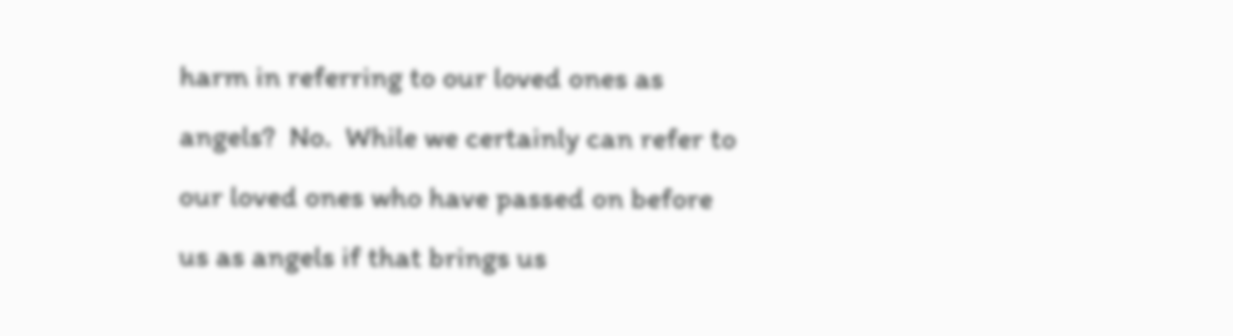harm in referring to our loved ones as angels?  No.  While we certainly can refer to our loved ones who have passed on before us as angels if that brings us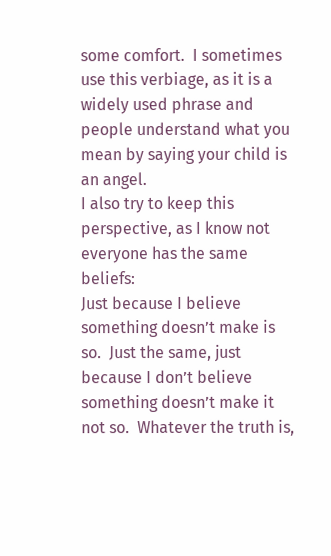some comfort.  I sometimes use this verbiage, as it is a widely used phrase and people understand what you mean by saying your child is an angel.
I also try to keep this perspective, as I know not everyone has the same beliefs:
Just because I believe something doesn’t make is so.  Just the same, just because I don’t believe something doesn’t make it not so.  Whatever the truth is,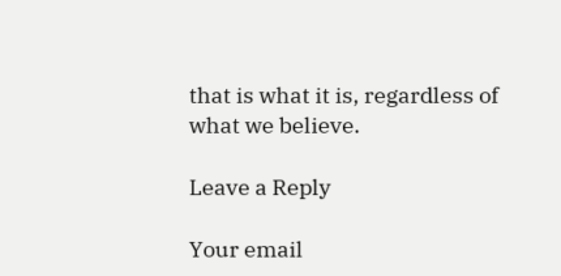that is what it is, regardless of what we believe.

Leave a Reply

Your email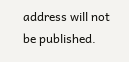address will not be published.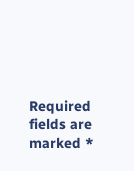Required fields are marked *